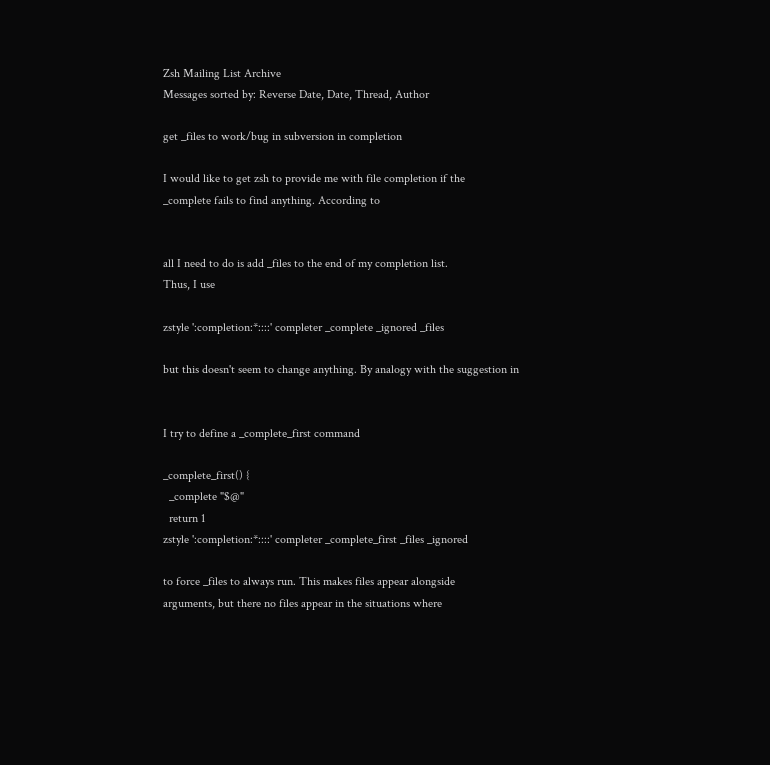Zsh Mailing List Archive
Messages sorted by: Reverse Date, Date, Thread, Author

get _files to work/bug in subversion in completion

I would like to get zsh to provide me with file completion if the
_complete fails to find anything. According to


all I need to do is add _files to the end of my completion list.
Thus, I use

zstyle ':completion:*::::' completer _complete _ignored _files

but this doesn't seem to change anything. By analogy with the suggestion in


I try to define a _complete_first command

_complete_first() {
  _complete "$@"
  return 1
zstyle ':completion:*::::' completer _complete_first _files _ignored

to force _files to always run. This makes files appear alongside
arguments, but there no files appear in the situations where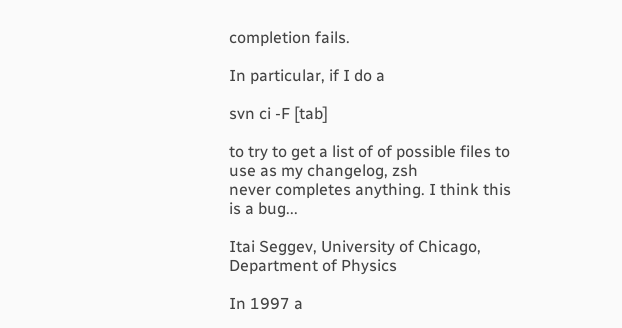completion fails.

In particular, if I do a

svn ci -F [tab]

to try to get a list of of possible files to use as my changelog, zsh
never completes anything. I think this is a bug...

Itai Seggev, University of Chicago, Department of Physics

In 1997 a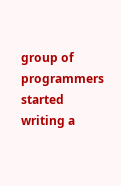group of programmers started writing a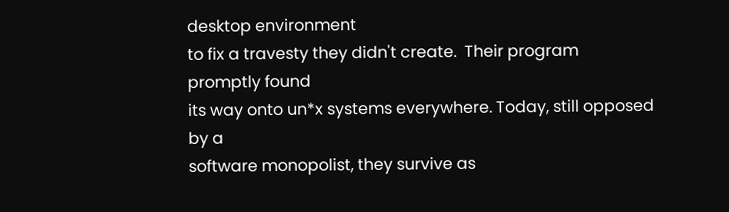desktop environment
to fix a travesty they didn't create.  Their program promptly found
its way onto un*x systems everywhere. Today, still opposed by a
software monopolist, they survive as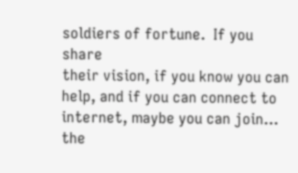soldiers of fortune.  If you share
their vision, if you know you can help, and if you can connect to
internet, maybe you can join... the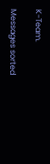K-Team.

Messages sorted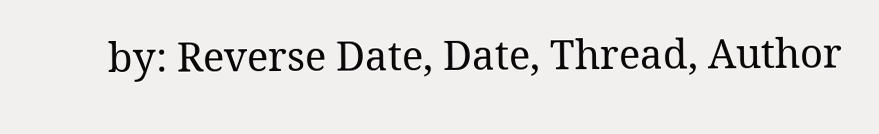by: Reverse Date, Date, Thread, Author